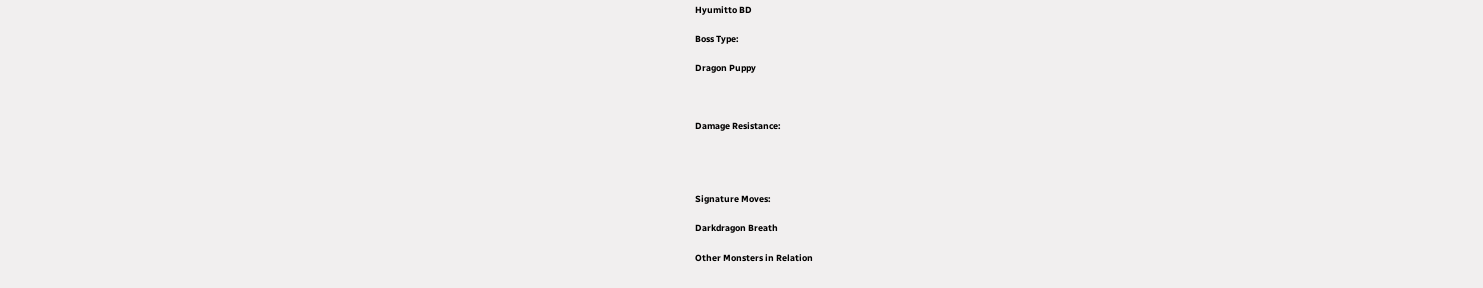Hyumitto BD

Boss Type:

Dragon Puppy



Damage Resistance:




Signature Moves:

Darkdragon Breath

Other Monsters in Relation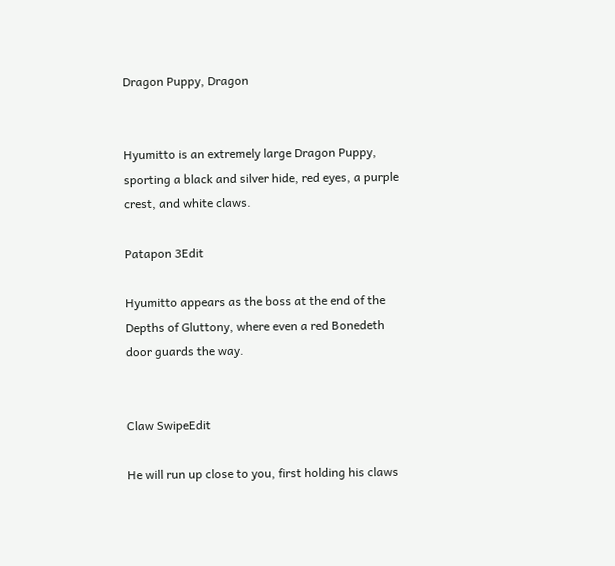Dragon Puppy, Dragon


Hyumitto is an extremely large Dragon Puppy, sporting a black and silver hide, red eyes, a purple crest, and white claws.

Patapon 3Edit

Hyumitto appears as the boss at the end of the Depths of Gluttony, where even a red Bonedeth door guards the way.


Claw SwipeEdit

He will run up close to you, first holding his claws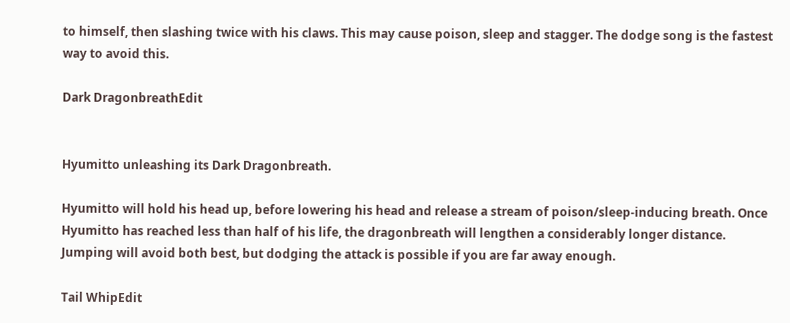to himself, then slashing twice with his claws. This may cause poison, sleep and stagger. The dodge song is the fastest way to avoid this.

Dark DragonbreathEdit


Hyumitto unleashing its Dark Dragonbreath.

Hyumitto will hold his head up, before lowering his head and release a stream of poison/sleep-inducing breath. Once Hyumitto has reached less than half of his life, the dragonbreath will lengthen a considerably longer distance. Jumping will avoid both best, but dodging the attack is possible if you are far away enough.

Tail WhipEdit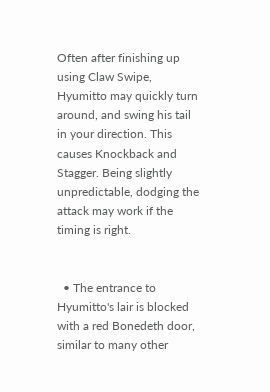Often after finishing up using Claw Swipe, Hyumitto may quickly turn around, and swing his tail in your direction. This causes Knockback and Stagger. Being slightly unpredictable, dodging the attack may work if the timing is right.


  • The entrance to Hyumitto's lair is blocked with a red Bonedeth door, similar to many other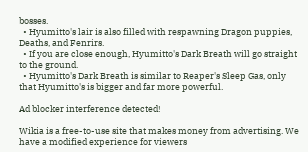bosses.
  • Hyumitto's lair is also filled with respawning Dragon puppies, Deaths, and Fenrirs.
  • If you are close enough, Hyumitto's Dark Breath will go straight to the ground.
  • Hyumitto's Dark Breath is similar to Reaper's Sleep Gas, only that Hyumitto's is bigger and far more powerful.

Ad blocker interference detected!

Wikia is a free-to-use site that makes money from advertising. We have a modified experience for viewers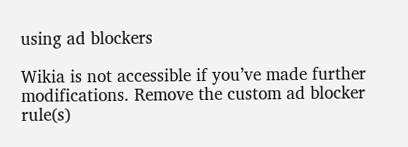using ad blockers

Wikia is not accessible if you’ve made further modifications. Remove the custom ad blocker rule(s)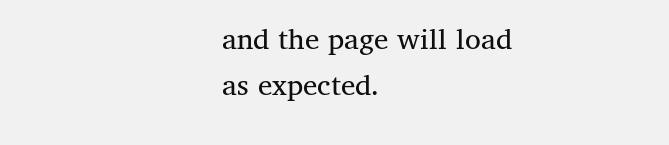and the page will load as expected.